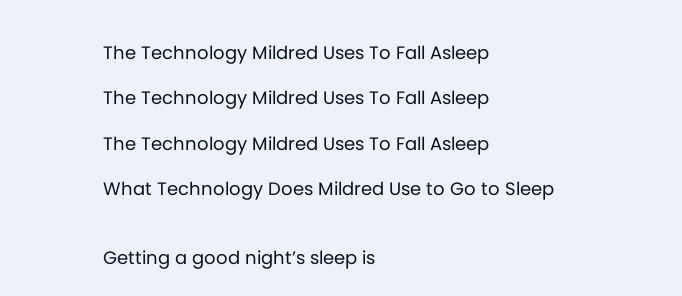The Technology Mildred Uses To Fall Asleep

The Technology Mildred Uses To Fall Asleep

The Technology Mildred Uses To Fall Asleep

What Technology Does Mildred Use to Go to Sleep


Getting a good night’s sleep is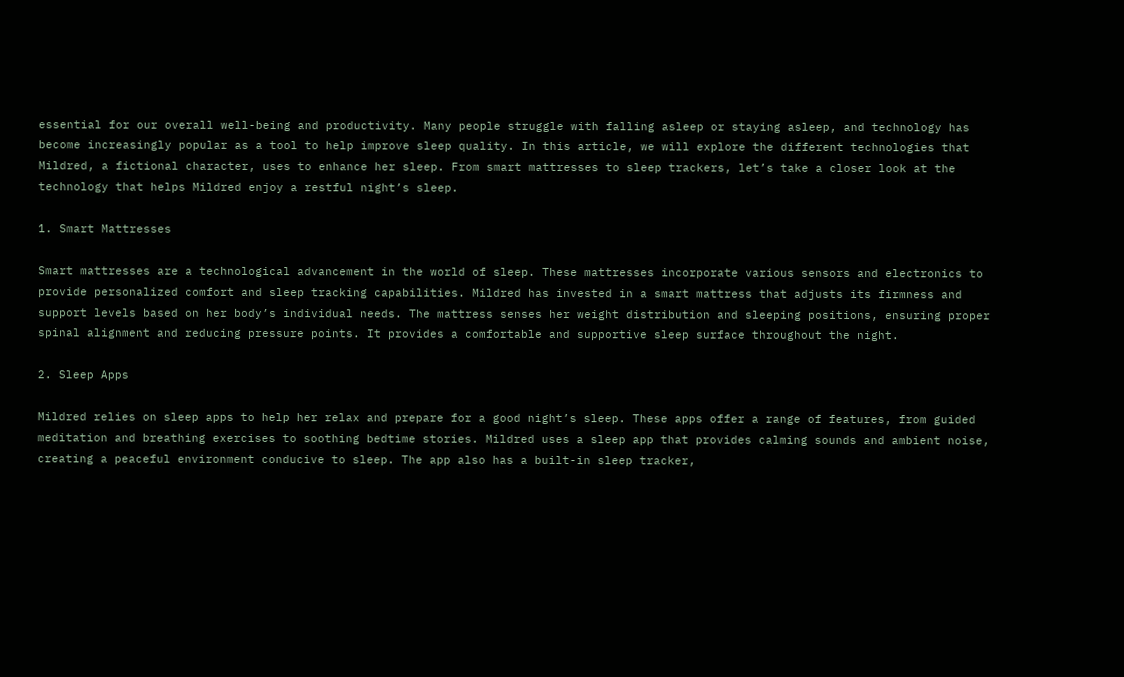essential for our overall well-being and productivity. Many people struggle with falling asleep or staying asleep, and technology has become increasingly popular as a tool to help improve sleep quality. In this article, we will explore the different technologies that Mildred, a fictional character, uses to enhance her sleep. From smart mattresses to sleep trackers, let’s take a closer look at the technology that helps Mildred enjoy a restful night’s sleep.

1. Smart Mattresses

Smart mattresses are a technological advancement in the world of sleep. These mattresses incorporate various sensors and electronics to provide personalized comfort and sleep tracking capabilities. Mildred has invested in a smart mattress that adjusts its firmness and support levels based on her body’s individual needs. The mattress senses her weight distribution and sleeping positions, ensuring proper spinal alignment and reducing pressure points. It provides a comfortable and supportive sleep surface throughout the night.

2. Sleep Apps

Mildred relies on sleep apps to help her relax and prepare for a good night’s sleep. These apps offer a range of features, from guided meditation and breathing exercises to soothing bedtime stories. Mildred uses a sleep app that provides calming sounds and ambient noise, creating a peaceful environment conducive to sleep. The app also has a built-in sleep tracker,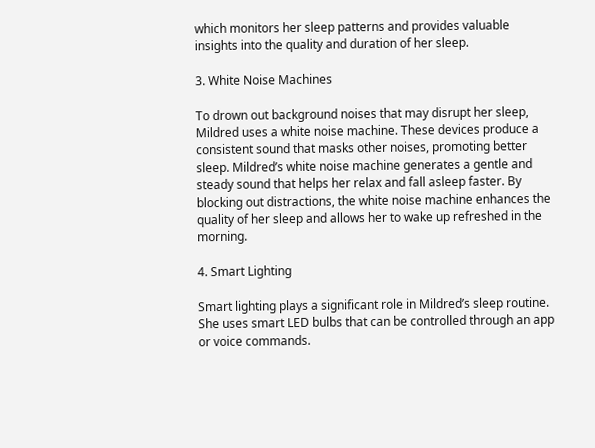which monitors her sleep patterns and provides valuable insights into the quality and duration of her sleep.

3. White Noise Machines

To drown out background noises that may disrupt her sleep, Mildred uses a white noise machine. These devices produce a consistent sound that masks other noises, promoting better sleep. Mildred’s white noise machine generates a gentle and steady sound that helps her relax and fall asleep faster. By blocking out distractions, the white noise machine enhances the quality of her sleep and allows her to wake up refreshed in the morning.

4. Smart Lighting

Smart lighting plays a significant role in Mildred’s sleep routine. She uses smart LED bulbs that can be controlled through an app or voice commands.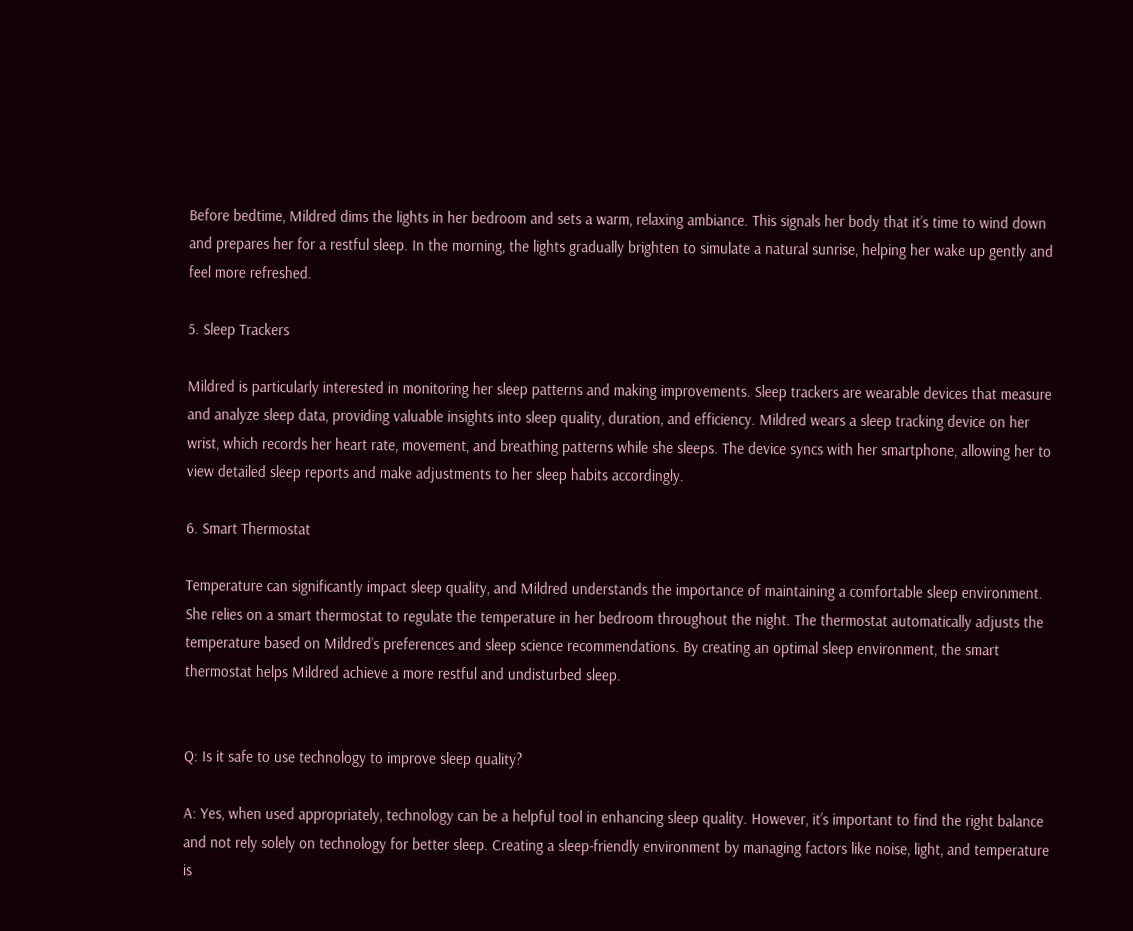Before bedtime, Mildred dims the lights in her bedroom and sets a warm, relaxing ambiance. This signals her body that it’s time to wind down and prepares her for a restful sleep. In the morning, the lights gradually brighten to simulate a natural sunrise, helping her wake up gently and feel more refreshed.

5. Sleep Trackers

Mildred is particularly interested in monitoring her sleep patterns and making improvements. Sleep trackers are wearable devices that measure and analyze sleep data, providing valuable insights into sleep quality, duration, and efficiency. Mildred wears a sleep tracking device on her wrist, which records her heart rate, movement, and breathing patterns while she sleeps. The device syncs with her smartphone, allowing her to view detailed sleep reports and make adjustments to her sleep habits accordingly.

6. Smart Thermostat

Temperature can significantly impact sleep quality, and Mildred understands the importance of maintaining a comfortable sleep environment. She relies on a smart thermostat to regulate the temperature in her bedroom throughout the night. The thermostat automatically adjusts the temperature based on Mildred’s preferences and sleep science recommendations. By creating an optimal sleep environment, the smart thermostat helps Mildred achieve a more restful and undisturbed sleep.


Q: Is it safe to use technology to improve sleep quality?

A: Yes, when used appropriately, technology can be a helpful tool in enhancing sleep quality. However, it’s important to find the right balance and not rely solely on technology for better sleep. Creating a sleep-friendly environment by managing factors like noise, light, and temperature is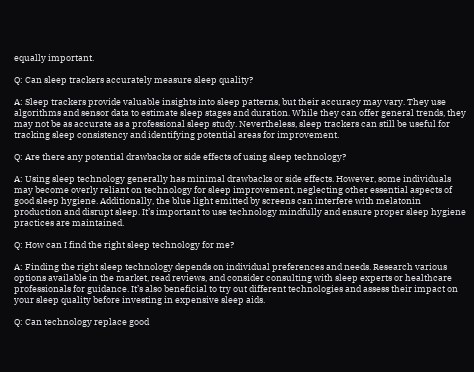equally important.

Q: Can sleep trackers accurately measure sleep quality?

A: Sleep trackers provide valuable insights into sleep patterns, but their accuracy may vary. They use algorithms and sensor data to estimate sleep stages and duration. While they can offer general trends, they may not be as accurate as a professional sleep study. Nevertheless, sleep trackers can still be useful for tracking sleep consistency and identifying potential areas for improvement.

Q: Are there any potential drawbacks or side effects of using sleep technology?

A: Using sleep technology generally has minimal drawbacks or side effects. However, some individuals may become overly reliant on technology for sleep improvement, neglecting other essential aspects of good sleep hygiene. Additionally, the blue light emitted by screens can interfere with melatonin production and disrupt sleep. It’s important to use technology mindfully and ensure proper sleep hygiene practices are maintained.

Q: How can I find the right sleep technology for me?

A: Finding the right sleep technology depends on individual preferences and needs. Research various options available in the market, read reviews, and consider consulting with sleep experts or healthcare professionals for guidance. It’s also beneficial to try out different technologies and assess their impact on your sleep quality before investing in expensive sleep aids.

Q: Can technology replace good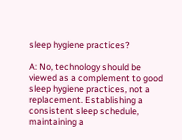sleep hygiene practices?

A: No, technology should be viewed as a complement to good sleep hygiene practices, not a replacement. Establishing a consistent sleep schedule, maintaining a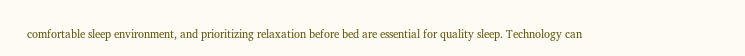comfortable sleep environment, and prioritizing relaxation before bed are essential for quality sleep. Technology can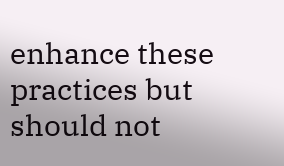enhance these practices but should not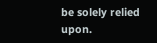be solely relied upon.